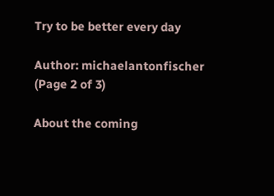Try to be better every day

Author: michaelantonfischer (Page 2 of 3)

About the coming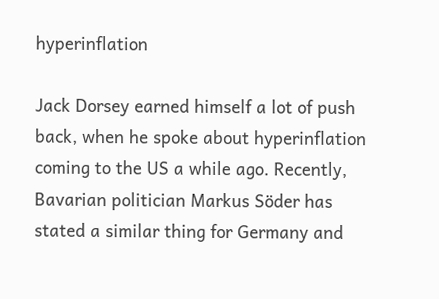hyperinflation

Jack Dorsey earned himself a lot of push back, when he spoke about hyperinflation coming to the US a while ago. Recently, Bavarian politician Markus Söder has stated a similar thing for Germany and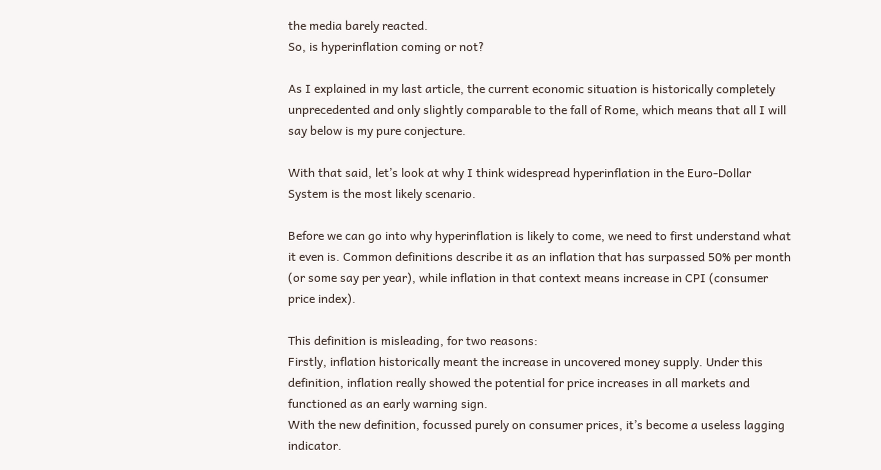the media barely reacted.
So, is hyperinflation coming or not?

As I explained in my last article, the current economic situation is historically completely unprecedented and only slightly comparable to the fall of Rome, which means that all I will say below is my pure conjecture.

With that said, let’s look at why I think widespread hyperinflation in the Euro-Dollar System is the most likely scenario.

Before we can go into why hyperinflation is likely to come, we need to first understand what it even is. Common definitions describe it as an inflation that has surpassed 50% per month (or some say per year), while inflation in that context means increase in CPI (consumer price index).

This definition is misleading, for two reasons:
Firstly, inflation historically meant the increase in uncovered money supply. Under this definition, inflation really showed the potential for price increases in all markets and functioned as an early warning sign.
With the new definition, focussed purely on consumer prices, it’s become a useless lagging indicator.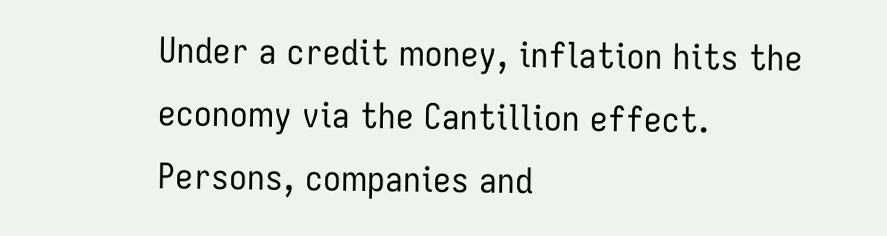Under a credit money, inflation hits the economy via the Cantillion effect. Persons, companies and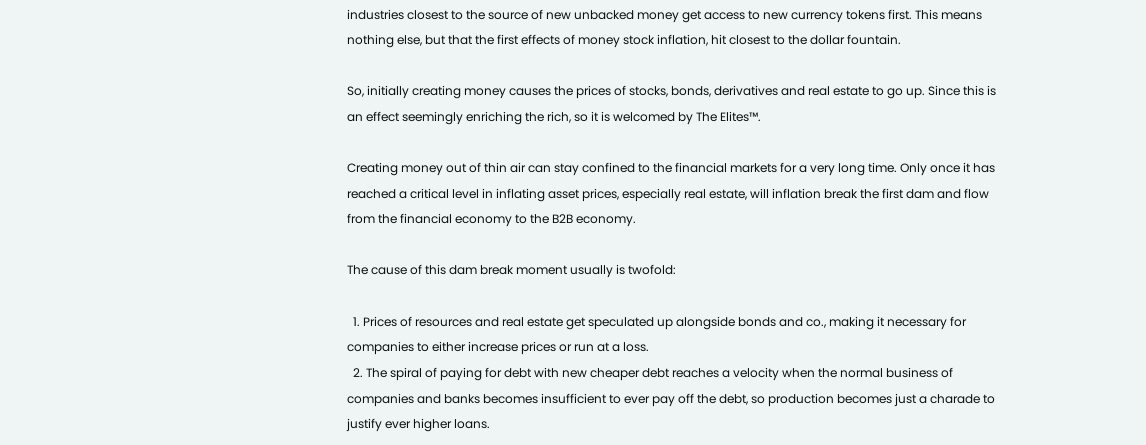industries closest to the source of new unbacked money get access to new currency tokens first. This means nothing else, but that the first effects of money stock inflation, hit closest to the dollar fountain.

So, initially creating money causes the prices of stocks, bonds, derivatives and real estate to go up. Since this is an effect seemingly enriching the rich, so it is welcomed by The Elites™.

Creating money out of thin air can stay confined to the financial markets for a very long time. Only once it has reached a critical level in inflating asset prices, especially real estate, will inflation break the first dam and flow from the financial economy to the B2B economy.

The cause of this dam break moment usually is twofold:

  1. Prices of resources and real estate get speculated up alongside bonds and co., making it necessary for companies to either increase prices or run at a loss.
  2. The spiral of paying for debt with new cheaper debt reaches a velocity when the normal business of companies and banks becomes insufficient to ever pay off the debt, so production becomes just a charade to justify ever higher loans.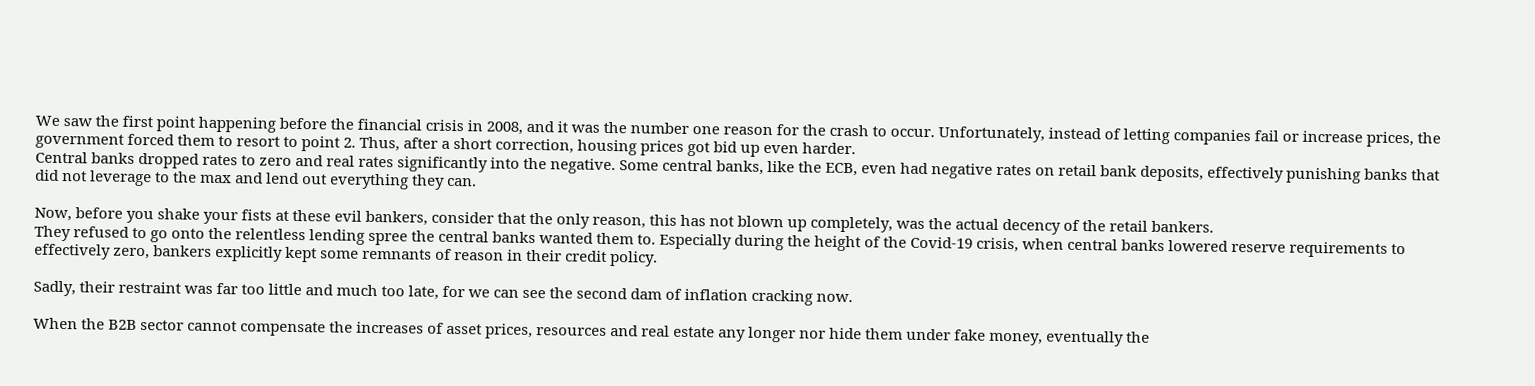We saw the first point happening before the financial crisis in 2008, and it was the number one reason for the crash to occur. Unfortunately, instead of letting companies fail or increase prices, the government forced them to resort to point 2. Thus, after a short correction, housing prices got bid up even harder.
Central banks dropped rates to zero and real rates significantly into the negative. Some central banks, like the ECB, even had negative rates on retail bank deposits, effectively punishing banks that did not leverage to the max and lend out everything they can.

Now, before you shake your fists at these evil bankers, consider that the only reason, this has not blown up completely, was the actual decency of the retail bankers.
They refused to go onto the relentless lending spree the central banks wanted them to. Especially during the height of the Covid-19 crisis, when central banks lowered reserve requirements to effectively zero, bankers explicitly kept some remnants of reason in their credit policy.

Sadly, their restraint was far too little and much too late, for we can see the second dam of inflation cracking now.

When the B2B sector cannot compensate the increases of asset prices, resources and real estate any longer nor hide them under fake money, eventually the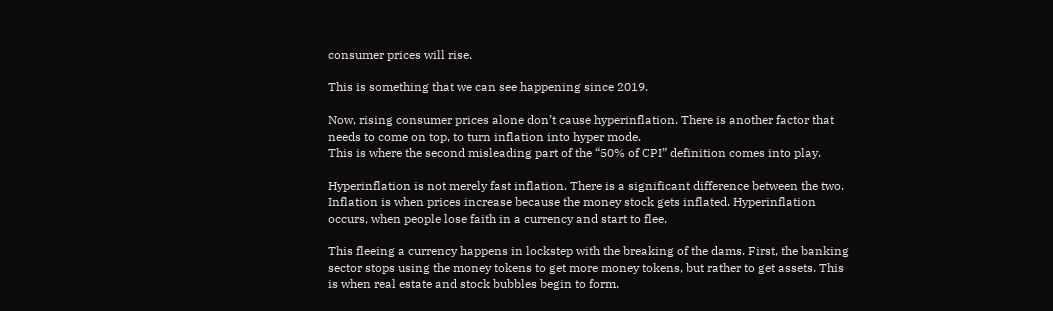consumer prices will rise.

This is something that we can see happening since 2019.

Now, rising consumer prices alone don’t cause hyperinflation. There is another factor that needs to come on top, to turn inflation into hyper mode.
This is where the second misleading part of the “50% of CPI” definition comes into play.

Hyperinflation is not merely fast inflation. There is a significant difference between the two. Inflation is when prices increase because the money stock gets inflated. Hyperinflation occurs, when people lose faith in a currency and start to flee.

This fleeing a currency happens in lockstep with the breaking of the dams. First, the banking sector stops using the money tokens to get more money tokens, but rather to get assets. This is when real estate and stock bubbles begin to form.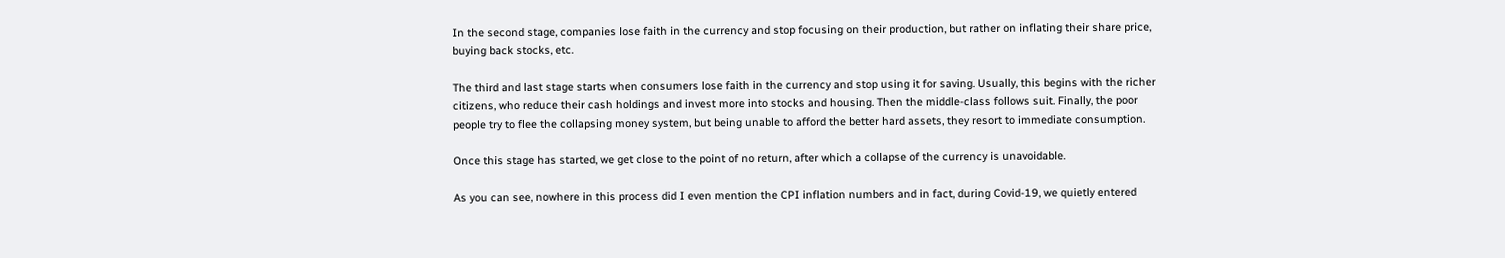In the second stage, companies lose faith in the currency and stop focusing on their production, but rather on inflating their share price, buying back stocks, etc.

The third and last stage starts when consumers lose faith in the currency and stop using it for saving. Usually, this begins with the richer citizens, who reduce their cash holdings and invest more into stocks and housing. Then the middle-class follows suit. Finally, the poor people try to flee the collapsing money system, but being unable to afford the better hard assets, they resort to immediate consumption.

Once this stage has started, we get close to the point of no return, after which a collapse of the currency is unavoidable.

As you can see, nowhere in this process did I even mention the CPI inflation numbers and in fact, during Covid-19, we quietly entered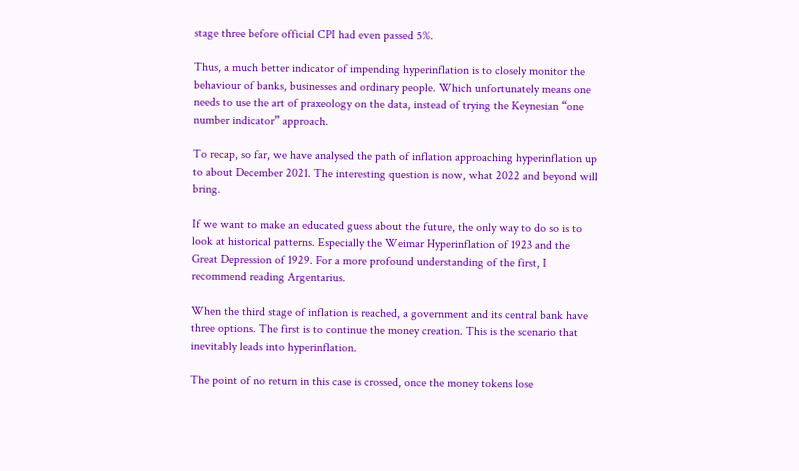stage three before official CPI had even passed 5%.

Thus, a much better indicator of impending hyperinflation is to closely monitor the behaviour of banks, businesses and ordinary people. Which unfortunately means one needs to use the art of praxeology on the data, instead of trying the Keynesian “one number indicator” approach.

To recap, so far, we have analysed the path of inflation approaching hyperinflation up to about December 2021. The interesting question is now, what 2022 and beyond will bring.

If we want to make an educated guess about the future, the only way to do so is to look at historical patterns. Especially the Weimar Hyperinflation of 1923 and the Great Depression of 1929. For a more profound understanding of the first, I recommend reading Argentarius.

When the third stage of inflation is reached, a government and its central bank have three options. The first is to continue the money creation. This is the scenario that inevitably leads into hyperinflation.

The point of no return in this case is crossed, once the money tokens lose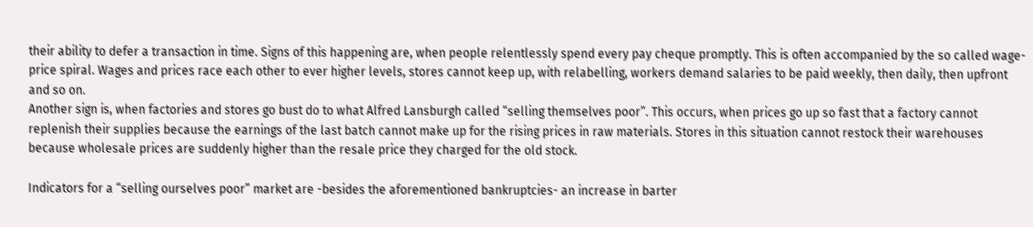their ability to defer a transaction in time. Signs of this happening are, when people relentlessly spend every pay cheque promptly. This is often accompanied by the so called wage-price spiral. Wages and prices race each other to ever higher levels, stores cannot keep up, with relabelling, workers demand salaries to be paid weekly, then daily, then upfront and so on.
Another sign is, when factories and stores go bust do to what Alfred Lansburgh called “selling themselves poor”. This occurs, when prices go up so fast that a factory cannot replenish their supplies because the earnings of the last batch cannot make up for the rising prices in raw materials. Stores in this situation cannot restock their warehouses because wholesale prices are suddenly higher than the resale price they charged for the old stock.

Indicators for a “selling ourselves poor” market are -besides the aforementioned bankruptcies- an increase in barter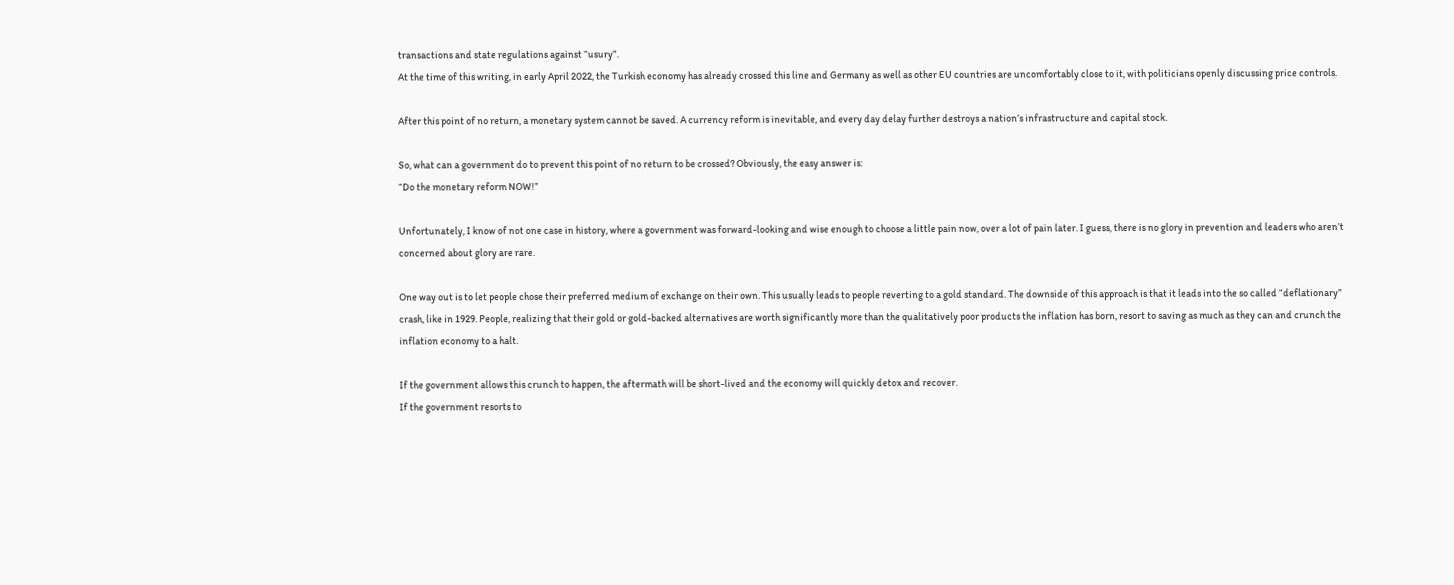transactions and state regulations against “usury”.
At the time of this writing, in early April 2022, the Turkish economy has already crossed this line and Germany as well as other EU countries are uncomfortably close to it, with politicians openly discussing price controls.

After this point of no return, a monetary system cannot be saved. A currency reform is inevitable, and every day delay further destroys a nation’s infrastructure and capital stock.

So, what can a government do to prevent this point of no return to be crossed? Obviously, the easy answer is:
“Do the monetary reform NOW!”

Unfortunately, I know of not one case in history, where a government was forward-looking and wise enough to choose a little pain now, over a lot of pain later. I guess, there is no glory in prevention and leaders who aren’t concerned about glory are rare.

One way out is to let people chose their preferred medium of exchange on their own. This usually leads to people reverting to a gold standard. The downside of this approach is that it leads into the so called “deflationary” crash, like in 1929. People, realizing that their gold or gold-backed alternatives are worth significantly more than the qualitatively poor products the inflation has born, resort to saving as much as they can and crunch the inflation economy to a halt.

If the government allows this crunch to happen, the aftermath will be short-lived and the economy will quickly detox and recover.
If the government resorts to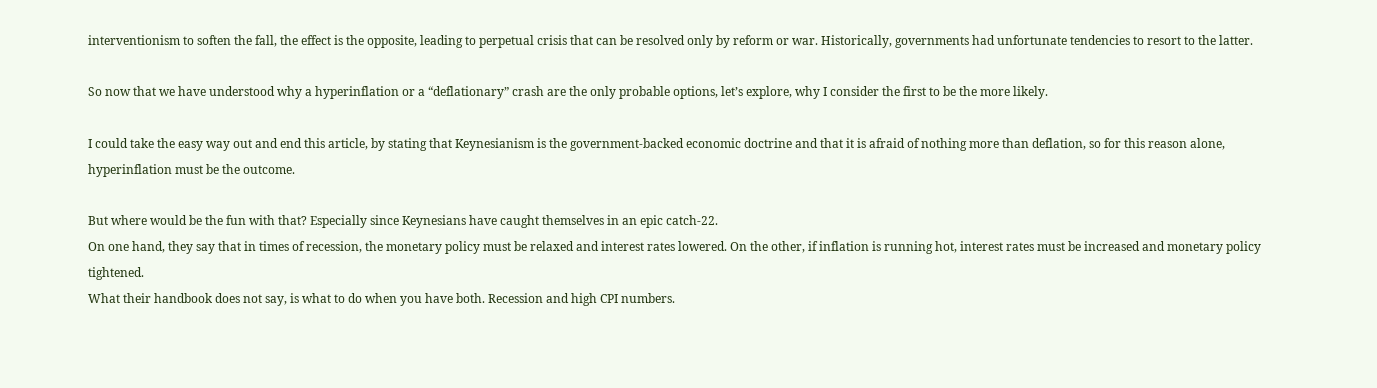interventionism to soften the fall, the effect is the opposite, leading to perpetual crisis that can be resolved only by reform or war. Historically, governments had unfortunate tendencies to resort to the latter.

So now that we have understood why a hyperinflation or a “deflationary” crash are the only probable options, let’s explore, why I consider the first to be the more likely.

I could take the easy way out and end this article, by stating that Keynesianism is the government-backed economic doctrine and that it is afraid of nothing more than deflation, so for this reason alone, hyperinflation must be the outcome.

But where would be the fun with that? Especially since Keynesians have caught themselves in an epic catch-22.
On one hand, they say that in times of recession, the monetary policy must be relaxed and interest rates lowered. On the other, if inflation is running hot, interest rates must be increased and monetary policy tightened.
What their handbook does not say, is what to do when you have both. Recession and high CPI numbers.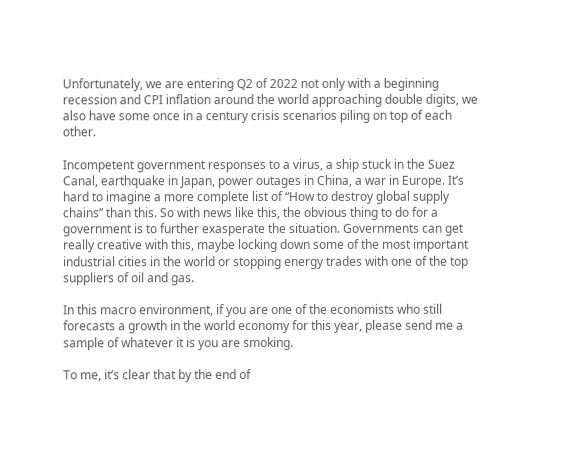Unfortunately, we are entering Q2 of 2022 not only with a beginning recession and CPI inflation around the world approaching double digits, we also have some once in a century crisis scenarios piling on top of each other.

Incompetent government responses to a virus, a ship stuck in the Suez Canal, earthquake in Japan, power outages in China, a war in Europe. It’s hard to imagine a more complete list of “How to destroy global supply chains” than this. So with news like this, the obvious thing to do for a government is to further exasperate the situation. Governments can get really creative with this, maybe locking down some of the most important industrial cities in the world or stopping energy trades with one of the top suppliers of oil and gas.

In this macro environment, if you are one of the economists who still forecasts a growth in the world economy for this year, please send me a sample of whatever it is you are smoking.

To me, it’s clear that by the end of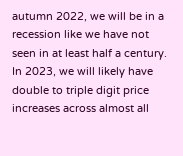autumn 2022, we will be in a recession like we have not seen in at least half a century. In 2023, we will likely have double to triple digit price increases across almost all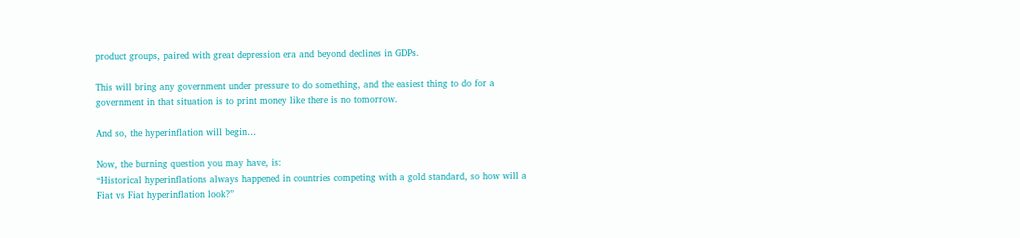product groups, paired with great depression era and beyond declines in GDPs.

This will bring any government under pressure to do something, and the easiest thing to do for a government in that situation is to print money like there is no tomorrow.

And so, the hyperinflation will begin…

Now, the burning question you may have, is:
“Historical hyperinflations always happened in countries competing with a gold standard, so how will a Fiat vs Fiat hyperinflation look?”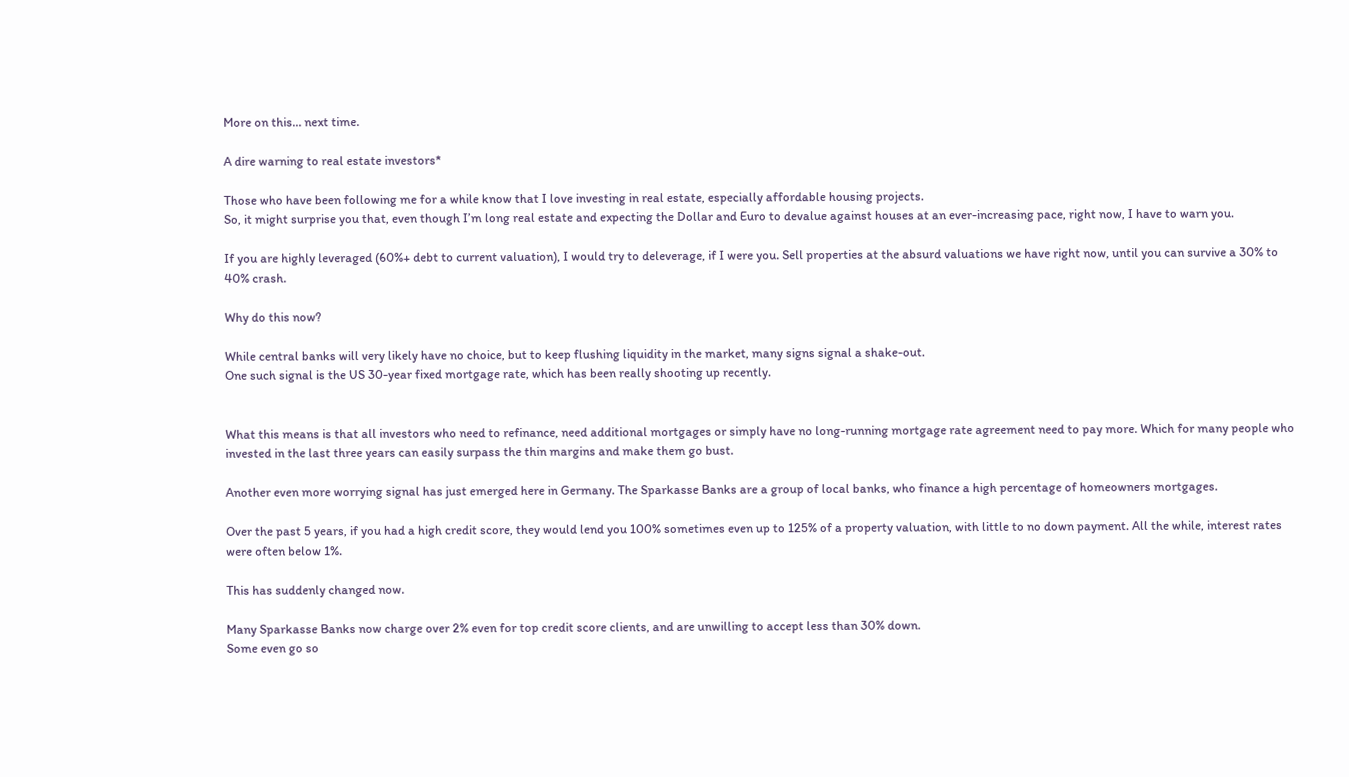More on this… next time.

A dire warning to real estate investors*

Those who have been following me for a while know that I love investing in real estate, especially affordable housing projects.
So, it might surprise you that, even though I’m long real estate and expecting the Dollar and Euro to devalue against houses at an ever-increasing pace, right now, I have to warn you.

If you are highly leveraged (60%+ debt to current valuation), I would try to deleverage, if I were you. Sell properties at the absurd valuations we have right now, until you can survive a 30% to 40% crash.

Why do this now?

While central banks will very likely have no choice, but to keep flushing liquidity in the market, many signs signal a shake-out.
One such signal is the US 30-year fixed mortgage rate, which has been really shooting up recently.


What this means is that all investors who need to refinance, need additional mortgages or simply have no long-running mortgage rate agreement need to pay more. Which for many people who invested in the last three years can easily surpass the thin margins and make them go bust.

Another even more worrying signal has just emerged here in Germany. The Sparkasse Banks are a group of local banks, who finance a high percentage of homeowners mortgages.

Over the past 5 years, if you had a high credit score, they would lend you 100% sometimes even up to 125% of a property valuation, with little to no down payment. All the while, interest rates were often below 1%.

This has suddenly changed now.

Many Sparkasse Banks now charge over 2% even for top credit score clients, and are unwilling to accept less than 30% down.
Some even go so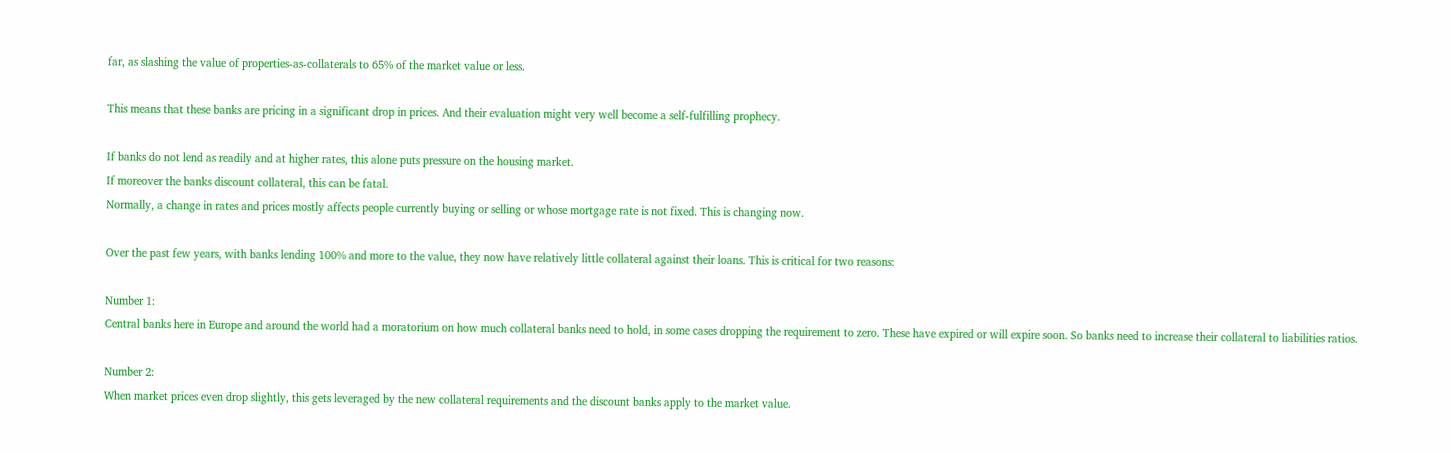far, as slashing the value of properties-as-collaterals to 65% of the market value or less.

This means that these banks are pricing in a significant drop in prices. And their evaluation might very well become a self-fulfilling prophecy.

If banks do not lend as readily and at higher rates, this alone puts pressure on the housing market.
If moreover the banks discount collateral, this can be fatal.
Normally, a change in rates and prices mostly affects people currently buying or selling or whose mortgage rate is not fixed. This is changing now.

Over the past few years, with banks lending 100% and more to the value, they now have relatively little collateral against their loans. This is critical for two reasons:

Number 1:
Central banks here in Europe and around the world had a moratorium on how much collateral banks need to hold, in some cases dropping the requirement to zero. These have expired or will expire soon. So banks need to increase their collateral to liabilities ratios.

Number 2:
When market prices even drop slightly, this gets leveraged by the new collateral requirements and the discount banks apply to the market value.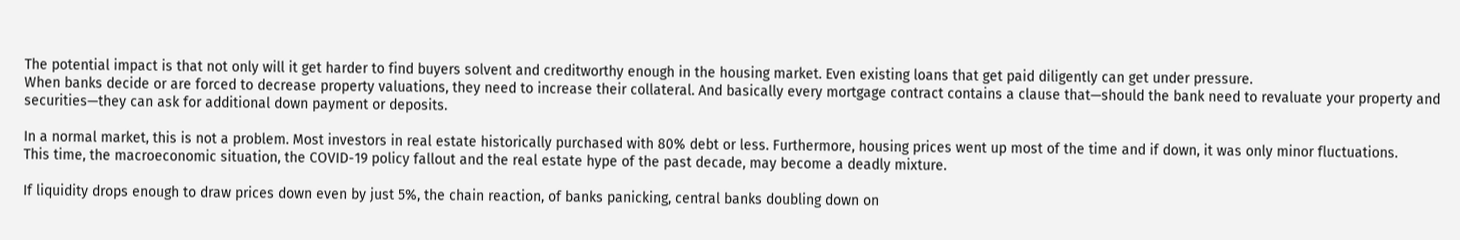The potential impact is that not only will it get harder to find buyers solvent and creditworthy enough in the housing market. Even existing loans that get paid diligently can get under pressure.
When banks decide or are forced to decrease property valuations, they need to increase their collateral. And basically every mortgage contract contains a clause that—should the bank need to revaluate your property and securities—they can ask for additional down payment or deposits.

In a normal market, this is not a problem. Most investors in real estate historically purchased with 80% debt or less. Furthermore, housing prices went up most of the time and if down, it was only minor fluctuations.
This time, the macroeconomic situation, the COVID-19 policy fallout and the real estate hype of the past decade, may become a deadly mixture.

If liquidity drops enough to draw prices down even by just 5%, the chain reaction, of banks panicking, central banks doubling down on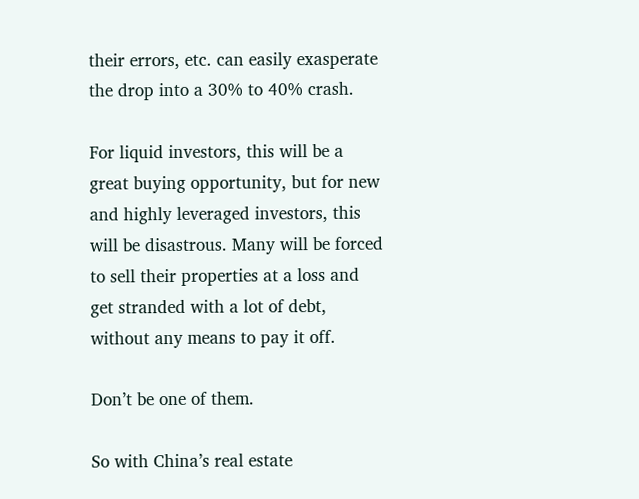their errors, etc. can easily exasperate the drop into a 30% to 40% crash.

For liquid investors, this will be a great buying opportunity, but for new and highly leveraged investors, this will be disastrous. Many will be forced to sell their properties at a loss and get stranded with a lot of debt, without any means to pay it off.

Don’t be one of them.

So with China’s real estate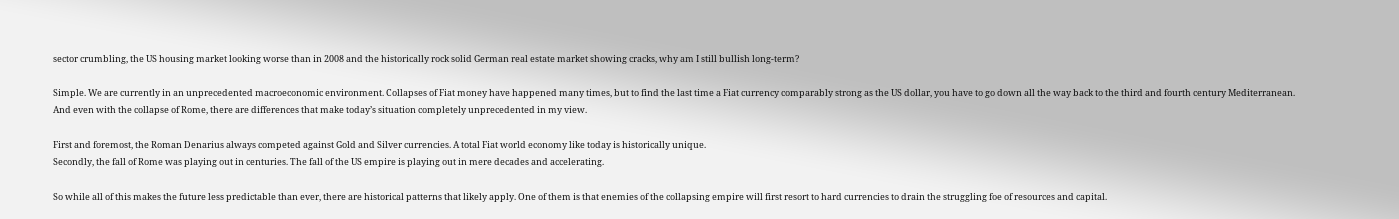sector crumbling, the US housing market looking worse than in 2008 and the historically rock solid German real estate market showing cracks, why am I still bullish long-term?

Simple. We are currently in an unprecedented macroeconomic environment. Collapses of Fiat money have happened many times, but to find the last time a Fiat currency comparably strong as the US dollar, you have to go down all the way back to the third and fourth century Mediterranean.
And even with the collapse of Rome, there are differences that make today’s situation completely unprecedented in my view.

First and foremost, the Roman Denarius always competed against Gold and Silver currencies. A total Fiat world economy like today is historically unique.
Secondly, the fall of Rome was playing out in centuries. The fall of the US empire is playing out in mere decades and accelerating.

So while all of this makes the future less predictable than ever, there are historical patterns that likely apply. One of them is that enemies of the collapsing empire will first resort to hard currencies to drain the struggling foe of resources and capital.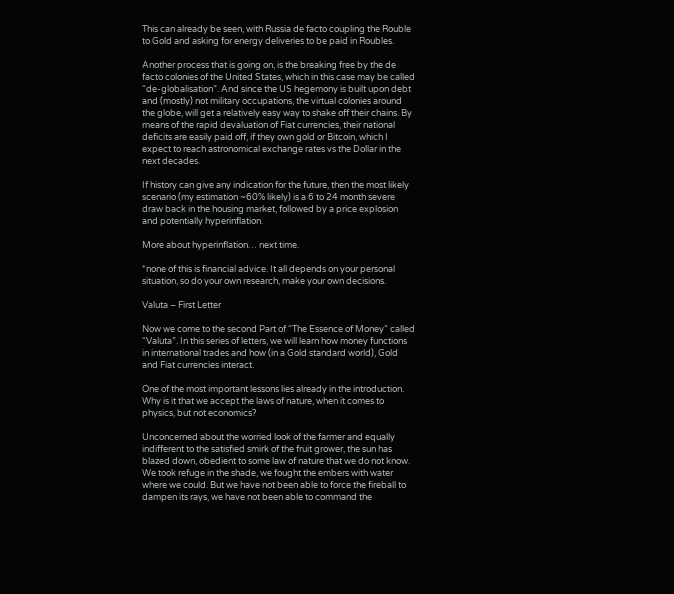This can already be seen, with Russia de facto coupling the Rouble to Gold and asking for energy deliveries to be paid in Roubles.

Another process that is going on, is the breaking free by the de facto colonies of the United States, which in this case may be called “de-globalisation”. And since the US hegemony is built upon debt and (mostly) not military occupations, the virtual colonies around the globe, will get a relatively easy way to shake off their chains. By means of the rapid devaluation of Fiat currencies, their national deficits are easily paid off, if they own gold or Bitcoin, which I expect to reach astronomical exchange rates vs the Dollar in the next decades.

If history can give any indication for the future, then the most likely scenario (my estimation ~60% likely) is a 6 to 24 month severe draw back in the housing market, followed by a price explosion and potentially hyperinflation.

More about hyperinflation… next time.

*none of this is financial advice. It all depends on your personal situation, so do your own research, make your own decisions.

Valuta – First Letter

Now we come to the second Part of “The Essence of Money” called “Valuta”. In this series of letters, we will learn how money functions in international trades and how (in a Gold standard world), Gold and Fiat currencies interact.

One of the most important lessons lies already in the introduction. Why is it that we accept the laws of nature, when it comes to physics, but not economics?

Unconcerned about the worried look of the farmer and equally indifferent to the satisfied smirk of the fruit grower, the sun has blazed down, obedient to some law of nature that we do not know. We took refuge in the shade, we fought the embers with water where we could. But we have not been able to force the fireball to dampen its rays, we have not been able to command the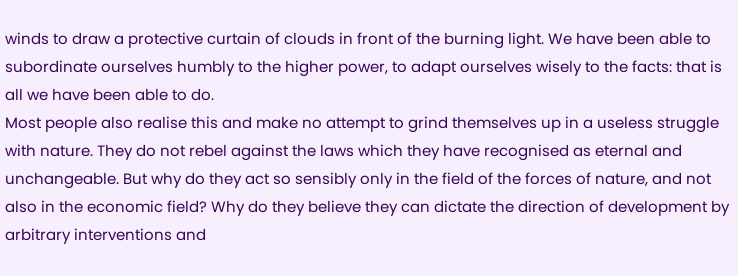winds to draw a protective curtain of clouds in front of the burning light. We have been able to subordinate ourselves humbly to the higher power, to adapt ourselves wisely to the facts: that is all we have been able to do.
Most people also realise this and make no attempt to grind themselves up in a useless struggle with nature. They do not rebel against the laws which they have recognised as eternal and unchangeable. But why do they act so sensibly only in the field of the forces of nature, and not also in the economic field? Why do they believe they can dictate the direction of development by arbitrary interventions and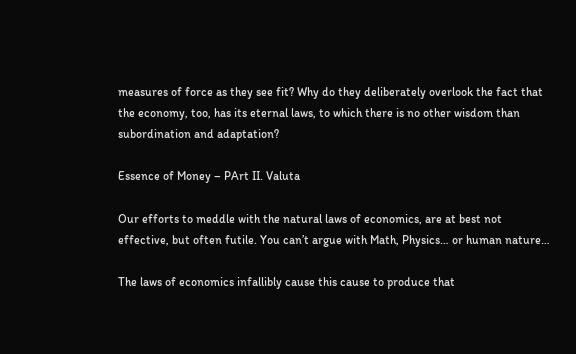measures of force as they see fit? Why do they deliberately overlook the fact that the economy, too, has its eternal laws, to which there is no other wisdom than subordination and adaptation?

Essence of Money – PArt II. Valuta

Our efforts to meddle with the natural laws of economics, are at best not effective, but often futile. You can’t argue with Math, Physics… or human nature…

The laws of economics infallibly cause this cause to produce that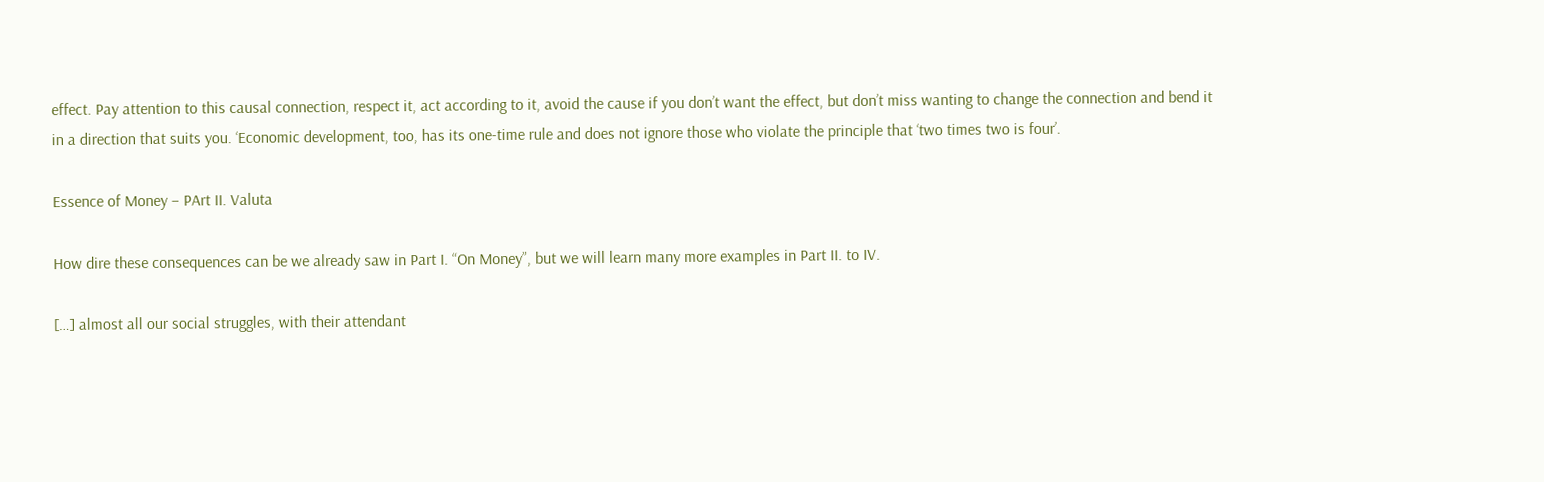effect. Pay attention to this causal connection, respect it, act according to it, avoid the cause if you don’t want the effect, but don’t miss wanting to change the connection and bend it in a direction that suits you. ‘Economic development, too, has its one-time rule and does not ignore those who violate the principle that ‘two times two is four’.

Essence of Money – PArt II. Valuta

How dire these consequences can be we already saw in Part I. “On Money”, but we will learn many more examples in Part II. to IV.

[…] almost all our social struggles, with their attendant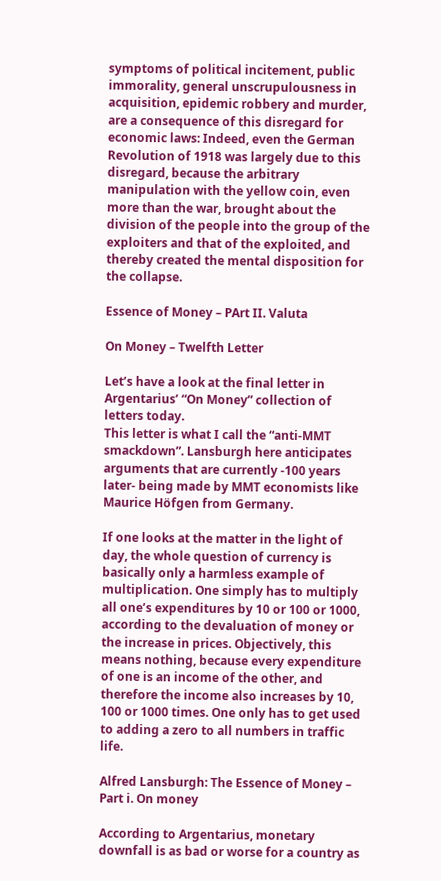symptoms of political incitement, public immorality, general unscrupulousness in acquisition, epidemic robbery and murder, are a consequence of this disregard for economic laws: Indeed, even the German Revolution of 1918 was largely due to this disregard, because the arbitrary manipulation with the yellow coin, even more than the war, brought about the division of the people into the group of the exploiters and that of the exploited, and thereby created the mental disposition for the collapse.

Essence of Money – PArt II. Valuta

On Money – Twelfth Letter

Let’s have a look at the final letter in Argentarius’ “On Money” collection of letters today.
This letter is what I call the “anti-MMT smackdown”. Lansburgh here anticipates arguments that are currently -100 years later- being made by MMT economists like Maurice Höfgen from Germany.

If one looks at the matter in the light of day, the whole question of currency is basically only a harmless example of multiplication. One simply has to multiply all one’s expenditures by 10 or 100 or 1000, according to the devaluation of money or the increase in prices. Objectively, this means nothing, because every expenditure of one is an income of the other, and therefore the income also increases by 10, 100 or 1000 times. One only has to get used to adding a zero to all numbers in traffic life.

Alfred Lansburgh: The Essence of Money – Part i. On money

According to Argentarius, monetary downfall is as bad or worse for a country as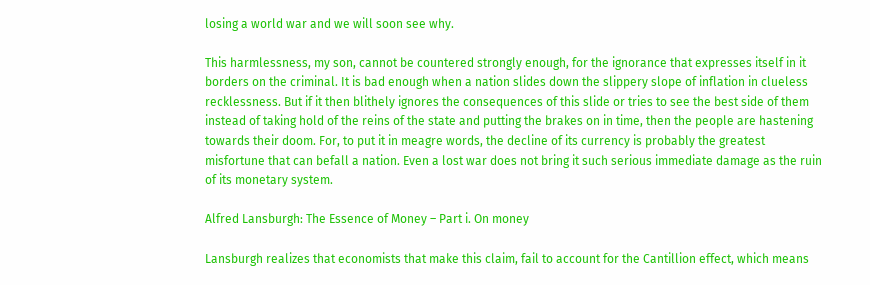losing a world war and we will soon see why.

This harmlessness, my son, cannot be countered strongly enough, for the ignorance that expresses itself in it borders on the criminal. It is bad enough when a nation slides down the slippery slope of inflation in clueless recklessness. But if it then blithely ignores the consequences of this slide or tries to see the best side of them instead of taking hold of the reins of the state and putting the brakes on in time, then the people are hastening towards their doom. For, to put it in meagre words, the decline of its currency is probably the greatest misfortune that can befall a nation. Even a lost war does not bring it such serious immediate damage as the ruin of its monetary system.

Alfred Lansburgh: The Essence of Money – Part i. On money

Lansburgh realizes that economists that make this claim, fail to account for the Cantillion effect, which means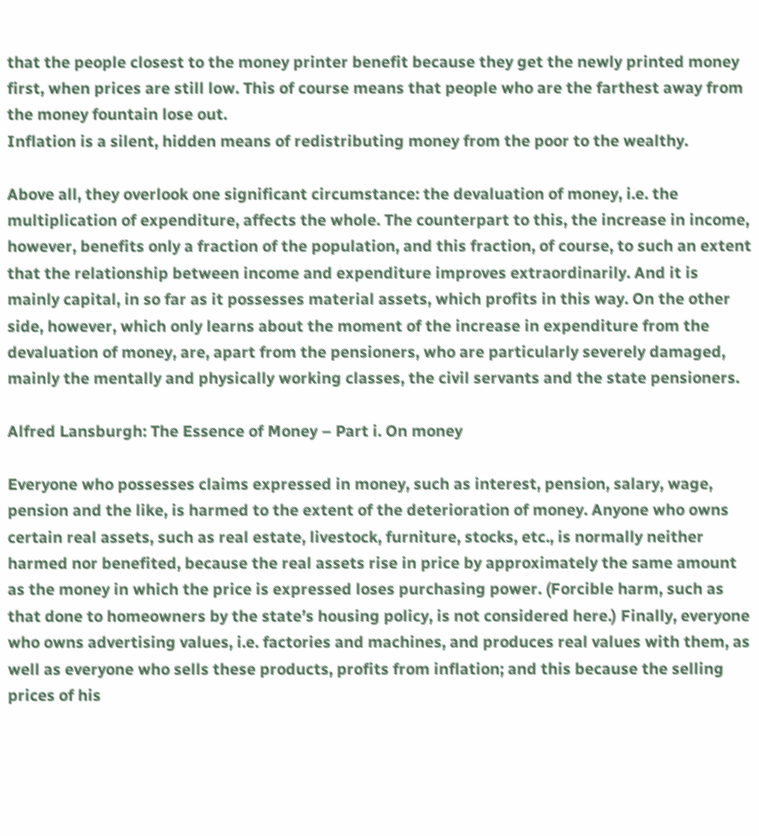that the people closest to the money printer benefit because they get the newly printed money first, when prices are still low. This of course means that people who are the farthest away from the money fountain lose out.
Inflation is a silent, hidden means of redistributing money from the poor to the wealthy.

Above all, they overlook one significant circumstance: the devaluation of money, i.e. the multiplication of expenditure, affects the whole. The counterpart to this, the increase in income, however, benefits only a fraction of the population, and this fraction, of course, to such an extent that the relationship between income and expenditure improves extraordinarily. And it is mainly capital, in so far as it possesses material assets, which profits in this way. On the other side, however, which only learns about the moment of the increase in expenditure from the devaluation of money, are, apart from the pensioners, who are particularly severely damaged, mainly the mentally and physically working classes, the civil servants and the state pensioners.

Alfred Lansburgh: The Essence of Money – Part i. On money

Everyone who possesses claims expressed in money, such as interest, pension, salary, wage, pension and the like, is harmed to the extent of the deterioration of money. Anyone who owns certain real assets, such as real estate, livestock, furniture, stocks, etc., is normally neither harmed nor benefited, because the real assets rise in price by approximately the same amount as the money in which the price is expressed loses purchasing power. (Forcible harm, such as that done to homeowners by the state’s housing policy, is not considered here.) Finally, everyone who owns advertising values, i.e. factories and machines, and produces real values with them, as well as everyone who sells these products, profits from inflation; and this because the selling prices of his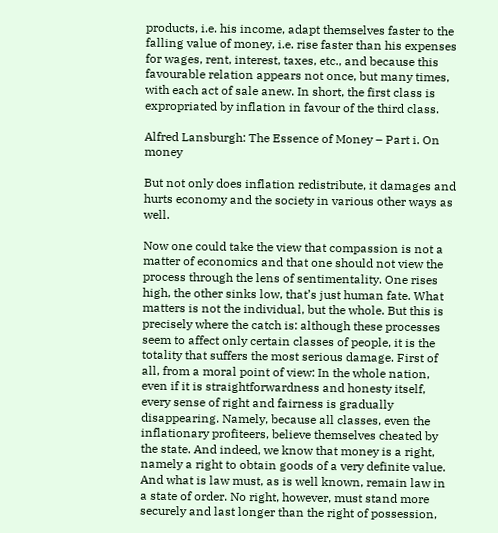products, i.e. his income, adapt themselves faster to the falling value of money, i.e. rise faster than his expenses for wages, rent, interest, taxes, etc., and because this favourable relation appears not once, but many times, with each act of sale anew. In short, the first class is expropriated by inflation in favour of the third class.

Alfred Lansburgh: The Essence of Money – Part i. On money

But not only does inflation redistribute, it damages and hurts economy and the society in various other ways as well.

Now one could take the view that compassion is not a matter of economics and that one should not view the process through the lens of sentimentality. One rises high, the other sinks low, that’s just human fate. What matters is not the individual, but the whole. But this is precisely where the catch is: although these processes seem to affect only certain classes of people, it is the totality that suffers the most serious damage. First of all, from a moral point of view: In the whole nation, even if it is straightforwardness and honesty itself, every sense of right and fairness is gradually disappearing. Namely, because all classes, even the inflationary profiteers, believe themselves cheated by the state. And indeed, we know that money is a right, namely a right to obtain goods of a very definite value. And what is law must, as is well known, remain law in a state of order. No right, however, must stand more securely and last longer than the right of possession,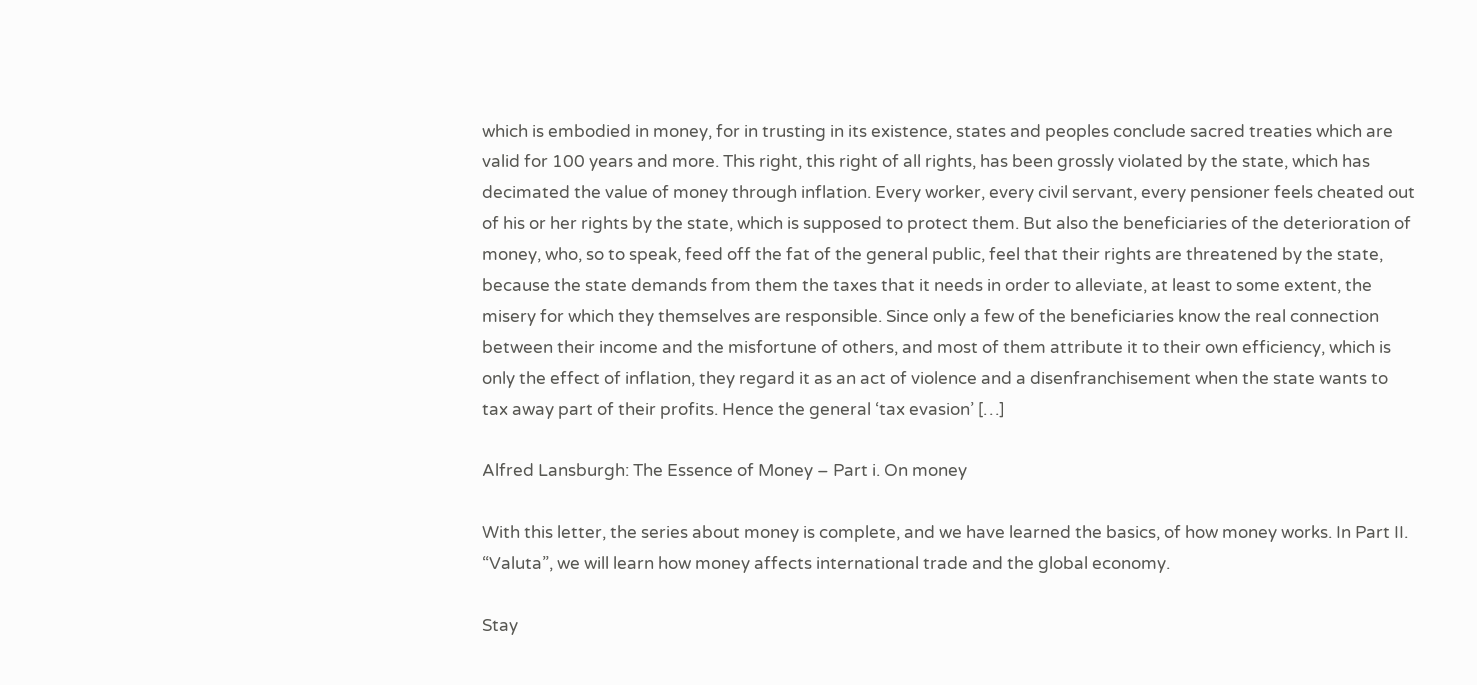which is embodied in money, for in trusting in its existence, states and peoples conclude sacred treaties which are valid for 100 years and more. This right, this right of all rights, has been grossly violated by the state, which has decimated the value of money through inflation. Every worker, every civil servant, every pensioner feels cheated out of his or her rights by the state, which is supposed to protect them. But also the beneficiaries of the deterioration of money, who, so to speak, feed off the fat of the general public, feel that their rights are threatened by the state, because the state demands from them the taxes that it needs in order to alleviate, at least to some extent, the misery for which they themselves are responsible. Since only a few of the beneficiaries know the real connection between their income and the misfortune of others, and most of them attribute it to their own efficiency, which is only the effect of inflation, they regard it as an act of violence and a disenfranchisement when the state wants to tax away part of their profits. Hence the general ‘tax evasion’ […]

Alfred Lansburgh: The Essence of Money – Part i. On money

With this letter, the series about money is complete, and we have learned the basics, of how money works. In Part II. “Valuta”, we will learn how money affects international trade and the global economy.

Stay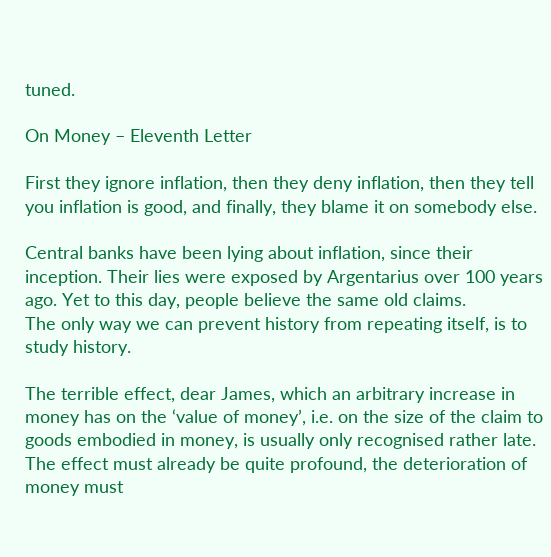tuned.

On Money – Eleventh Letter

First they ignore inflation, then they deny inflation, then they tell you inflation is good, and finally, they blame it on somebody else.

Central banks have been lying about inflation, since their inception. Their lies were exposed by Argentarius over 100 years ago. Yet to this day, people believe the same old claims.
The only way we can prevent history from repeating itself, is to study history.

The terrible effect, dear James, which an arbitrary increase in money has on the ‘value of money’, i.e. on the size of the claim to goods embodied in money, is usually only recognised rather late. The effect must already be quite profound, the deterioration of money must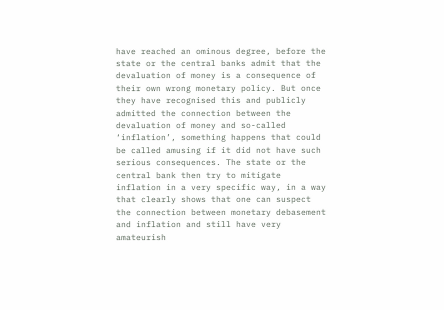have reached an ominous degree, before the state or the central banks admit that the devaluation of money is a consequence of their own wrong monetary policy. But once they have recognised this and publicly admitted the connection between the devaluation of money and so-called ‘inflation’, something happens that could be called amusing if it did not have such serious consequences. The state or the central bank then try to mitigate inflation in a very specific way, in a way that clearly shows that one can suspect the connection between monetary debasement and inflation and still have very amateurish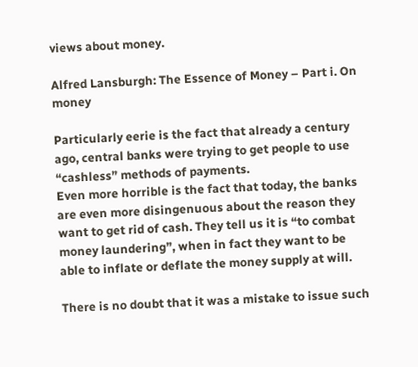views about money.

Alfred Lansburgh: The Essence of Money – Part i. On money

Particularly eerie is the fact that already a century ago, central banks were trying to get people to use “cashless” methods of payments.
Even more horrible is the fact that today, the banks are even more disingenuous about the reason they want to get rid of cash. They tell us it is “to combat money laundering”, when in fact they want to be able to inflate or deflate the money supply at will.

There is no doubt that it was a mistake to issue such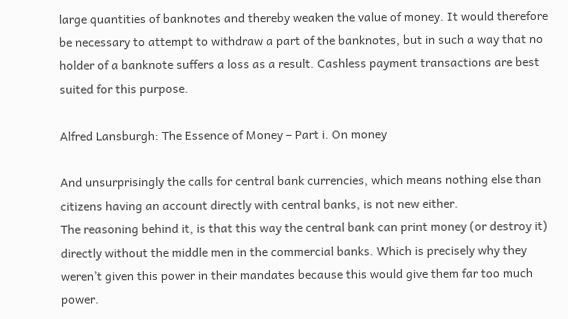large quantities of banknotes and thereby weaken the value of money. It would therefore be necessary to attempt to withdraw a part of the banknotes, but in such a way that no holder of a banknote suffers a loss as a result. Cashless payment transactions are best suited for this purpose.

Alfred Lansburgh: The Essence of Money – Part i. On money

And unsurprisingly the calls for central bank currencies, which means nothing else than citizens having an account directly with central banks, is not new either.
The reasoning behind it, is that this way the central bank can print money (or destroy it) directly without the middle men in the commercial banks. Which is precisely why they weren’t given this power in their mandates because this would give them far too much power.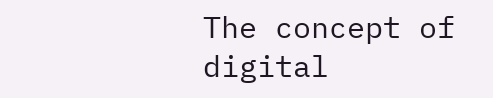The concept of digital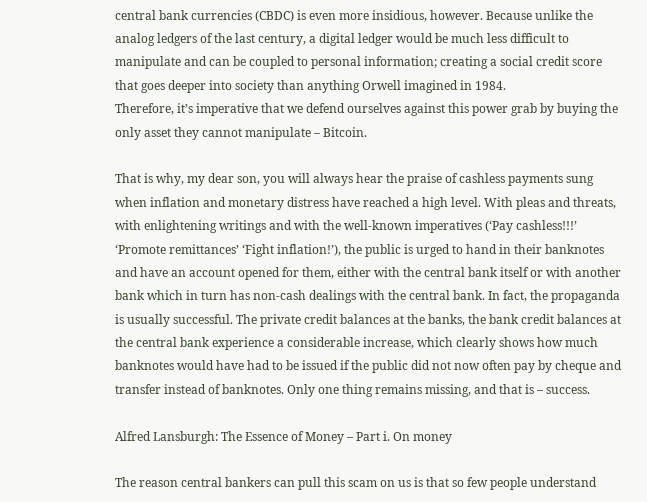central bank currencies (CBDC) is even more insidious, however. Because unlike the analog ledgers of the last century, a digital ledger would be much less difficult to manipulate and can be coupled to personal information; creating a social credit score that goes deeper into society than anything Orwell imagined in 1984.
Therefore, it’s imperative that we defend ourselves against this power grab by buying the only asset they cannot manipulate – Bitcoin.

That is why, my dear son, you will always hear the praise of cashless payments sung when inflation and monetary distress have reached a high level. With pleas and threats, with enlightening writings and with the well-known imperatives (‘Pay cashless!!!’ ‘Promote remittances’ ‘Fight inflation!’), the public is urged to hand in their banknotes and have an account opened for them, either with the central bank itself or with another bank which in turn has non-cash dealings with the central bank. In fact, the propaganda is usually successful. The private credit balances at the banks, the bank credit balances at the central bank experience a considerable increase, which clearly shows how much banknotes would have had to be issued if the public did not now often pay by cheque and transfer instead of banknotes. Only one thing remains missing, and that is – success.

Alfred Lansburgh: The Essence of Money – Part i. On money

The reason central bankers can pull this scam on us is that so few people understand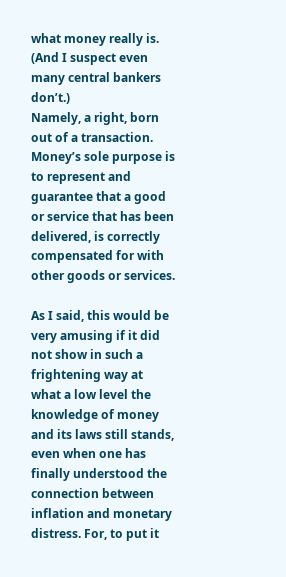what money really is. (And I suspect even many central bankers don’t.)
Namely, a right, born out of a transaction. Money’s sole purpose is to represent and guarantee that a good or service that has been delivered, is correctly compensated for with other goods or services.

As I said, this would be very amusing if it did not show in such a frightening way at what a low level the knowledge of money and its laws still stands, even when one has finally understood the connection between inflation and monetary distress. For, to put it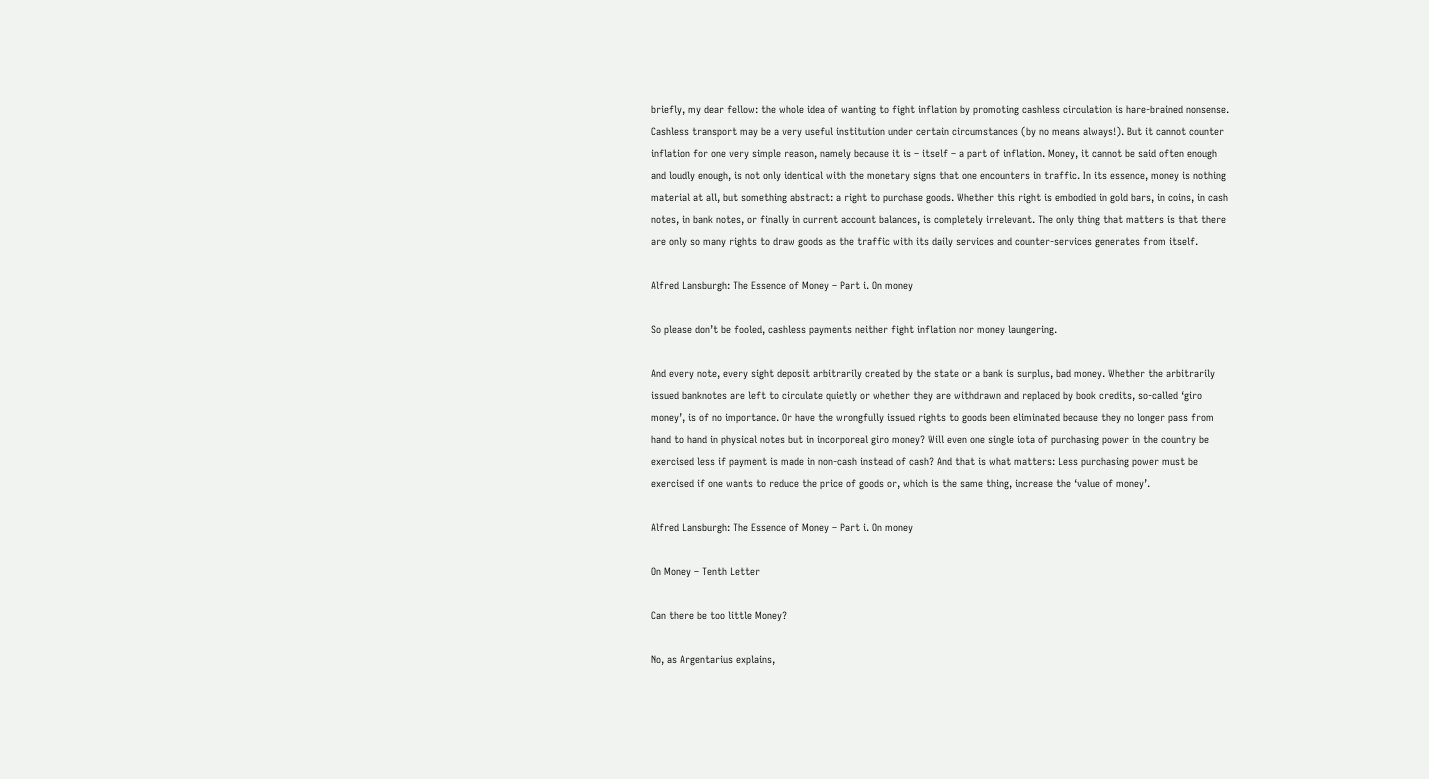briefly, my dear fellow: the whole idea of wanting to fight inflation by promoting cashless circulation is hare-brained nonsense. Cashless transport may be a very useful institution under certain circumstances (by no means always!). But it cannot counter inflation for one very simple reason, namely because it is – itself – a part of inflation. Money, it cannot be said often enough and loudly enough, is not only identical with the monetary signs that one encounters in traffic. In its essence, money is nothing material at all, but something abstract: a right to purchase goods. Whether this right is embodied in gold bars, in coins, in cash notes, in bank notes, or finally in current account balances, is completely irrelevant. The only thing that matters is that there are only so many rights to draw goods as the traffic with its daily services and counter-services generates from itself.

Alfred Lansburgh: The Essence of Money – Part i. On money

So please don’t be fooled, cashless payments neither fight inflation nor money laungering.

And every note, every sight deposit arbitrarily created by the state or a bank is surplus, bad money. Whether the arbitrarily issued banknotes are left to circulate quietly or whether they are withdrawn and replaced by book credits, so-called ‘giro money’, is of no importance. Or have the wrongfully issued rights to goods been eliminated because they no longer pass from hand to hand in physical notes but in incorporeal giro money? Will even one single iota of purchasing power in the country be exercised less if payment is made in non-cash instead of cash? And that is what matters: Less purchasing power must be exercised if one wants to reduce the price of goods or, which is the same thing, increase the ‘value of money’.

Alfred Lansburgh: The Essence of Money – Part i. On money

On Money – Tenth Letter

Can there be too little Money?

No, as Argentarius explains,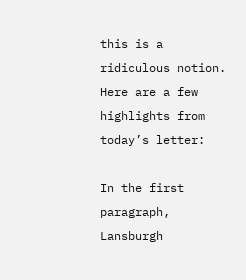this is a ridiculous notion. Here are a few highlights from today’s letter:

In the first paragraph, Lansburgh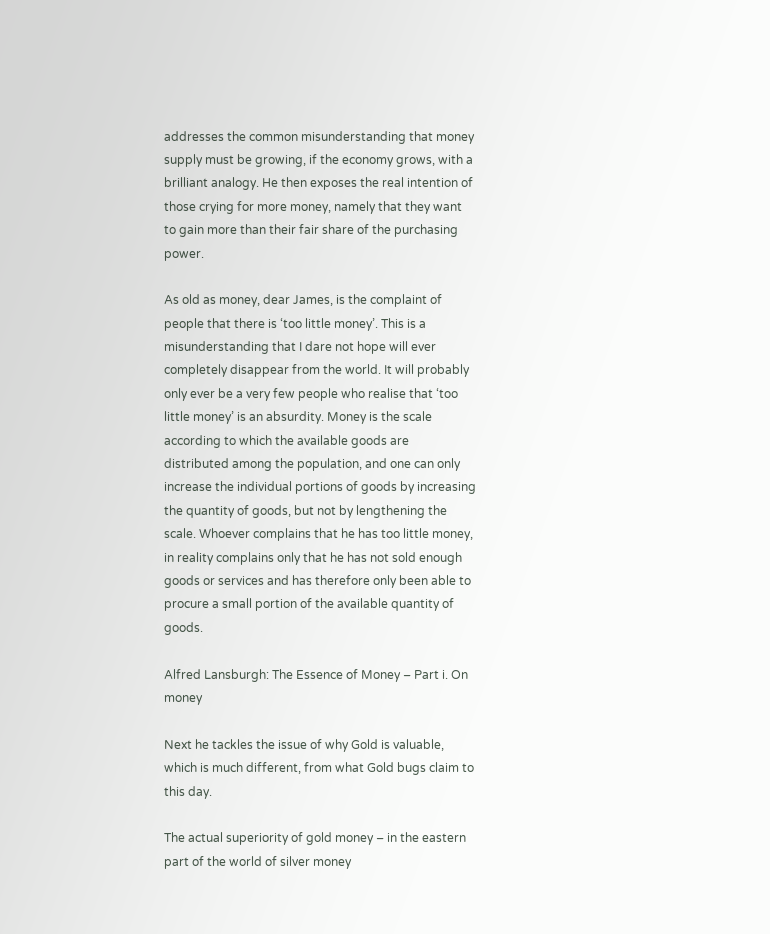addresses the common misunderstanding that money supply must be growing, if the economy grows, with a brilliant analogy. He then exposes the real intention of those crying for more money, namely that they want to gain more than their fair share of the purchasing power.

As old as money, dear James, is the complaint of people that there is ‘too little money’. This is a misunderstanding that I dare not hope will ever completely disappear from the world. It will probably only ever be a very few people who realise that ‘too little money’ is an absurdity. Money is the scale according to which the available goods are distributed among the population, and one can only increase the individual portions of goods by increasing the quantity of goods, but not by lengthening the scale. Whoever complains that he has too little money, in reality complains only that he has not sold enough goods or services and has therefore only been able to procure a small portion of the available quantity of goods.

Alfred Lansburgh: The Essence of Money – Part i. On money

Next he tackles the issue of why Gold is valuable, which is much different, from what Gold bugs claim to this day.

The actual superiority of gold money – in the eastern part of the world of silver money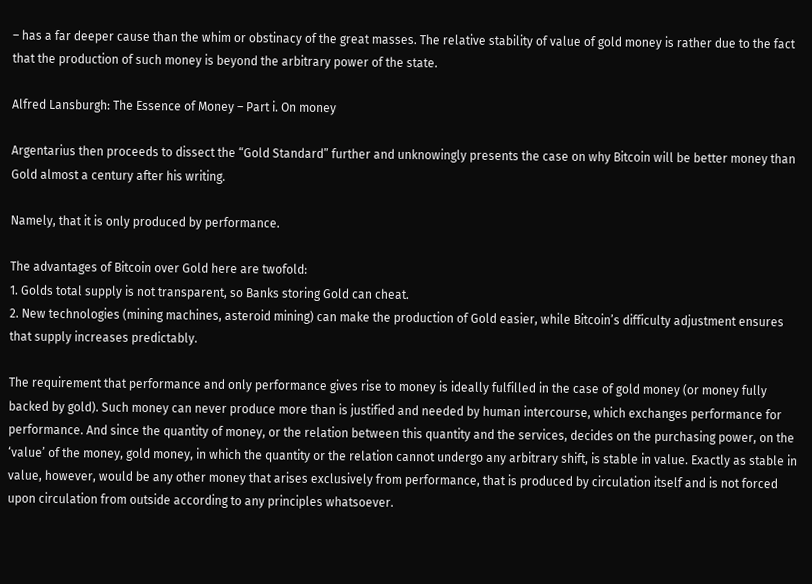– has a far deeper cause than the whim or obstinacy of the great masses. The relative stability of value of gold money is rather due to the fact that the production of such money is beyond the arbitrary power of the state.

Alfred Lansburgh: The Essence of Money – Part i. On money

Argentarius then proceeds to dissect the “Gold Standard” further and unknowingly presents the case on why Bitcoin will be better money than Gold almost a century after his writing.

Namely, that it is only produced by performance.

The advantages of Bitcoin over Gold here are twofold:
1. Golds total supply is not transparent, so Banks storing Gold can cheat.
2. New technologies (mining machines, asteroid mining) can make the production of Gold easier, while Bitcoin’s difficulty adjustment ensures that supply increases predictably.

The requirement that performance and only performance gives rise to money is ideally fulfilled in the case of gold money (or money fully backed by gold). Such money can never produce more than is justified and needed by human intercourse, which exchanges performance for performance. And since the quantity of money, or the relation between this quantity and the services, decides on the purchasing power, on the ‘value’ of the money, gold money, in which the quantity or the relation cannot undergo any arbitrary shift, is stable in value. Exactly as stable in value, however, would be any other money that arises exclusively from performance, that is produced by circulation itself and is not forced upon circulation from outside according to any principles whatsoever.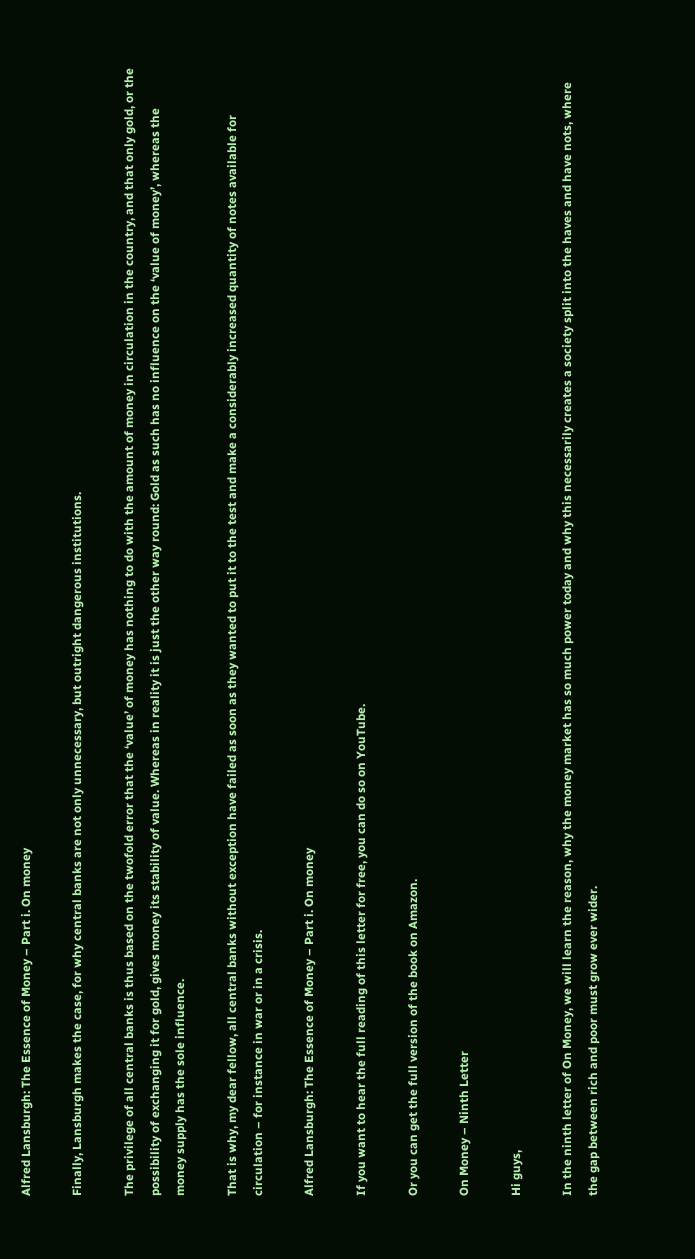Alfred Lansburgh: The Essence of Money – Part i. On money

Finally, Lansburgh makes the case, for why central banks are not only unnecessary, but outright dangerous institutions.

The privilege of all central banks is thus based on the twofold error that the ‘value’ of money has nothing to do with the amount of money in circulation in the country, and that only gold, or the possibility of exchanging it for gold, gives money its stability of value. Whereas in reality it is just the other way round: Gold as such has no influence on the ‘value of money’, whereas the money supply has the sole influence.

That is why, my dear fellow, all central banks without exception have failed as soon as they wanted to put it to the test and make a considerably increased quantity of notes available for circulation – for instance in war or in a crisis.

Alfred Lansburgh: The Essence of Money – Part i. On money

If you want to hear the full reading of this letter for free, you can do so on YouTube.

Or you can get the full version of the book on Amazon.

On Money – Ninth Letter

Hi guys,

In the ninth letter of On Money, we will learn the reason, why the money market has so much power today and why this necessarily creates a society split into the haves and have nots, where the gap between rich and poor must grow ever wider.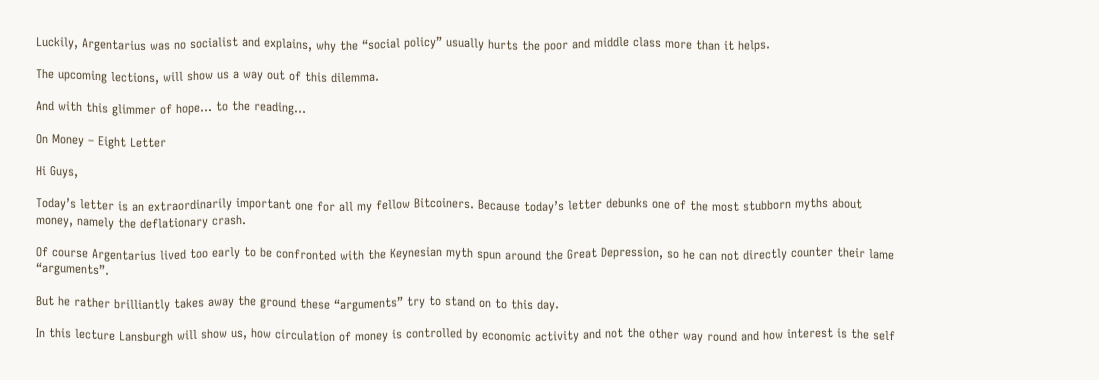Luckily, Argentarius was no socialist and explains, why the “social policy” usually hurts the poor and middle class more than it helps.

The upcoming lections, will show us a way out of this dilemma.

And with this glimmer of hope… to the reading…

On Money – Eight Letter

Hi Guys,

Today’s letter is an extraordinarily important one for all my fellow Bitcoiners. Because today’s letter debunks one of the most stubborn myths about money, namely the deflationary crash.

Of course Argentarius lived too early to be confronted with the Keynesian myth spun around the Great Depression, so he can not directly counter their lame “arguments”.

But he rather brilliantly takes away the ground these “arguments” try to stand on to this day.

In this lecture Lansburgh will show us, how circulation of money is controlled by economic activity and not the other way round and how interest is the self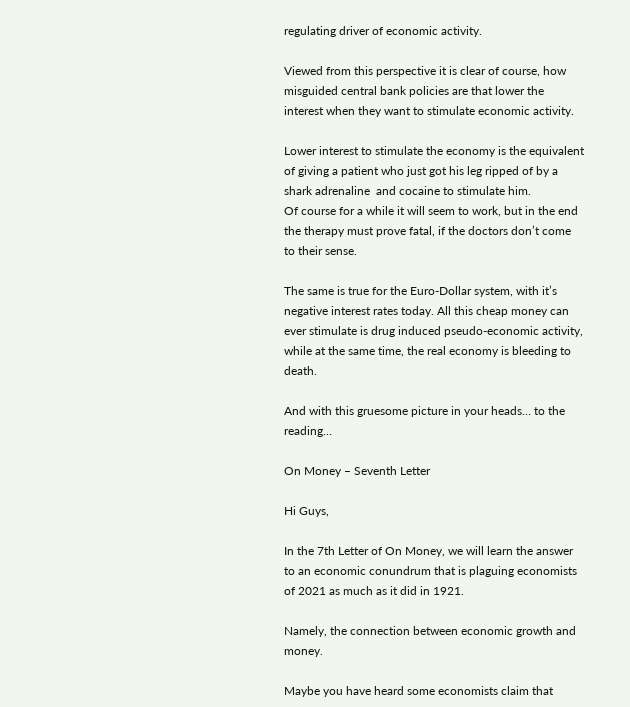regulating driver of economic activity.

Viewed from this perspective it is clear of course, how misguided central bank policies are that lower the interest when they want to stimulate economic activity.

Lower interest to stimulate the economy is the equivalent of giving a patient who just got his leg ripped of by a shark adrenaline  and cocaine to stimulate him.
Of course for a while it will seem to work, but in the end the therapy must prove fatal, if the doctors don’t come to their sense.

The same is true for the Euro-Dollar system, with it’s negative interest rates today. All this cheap money can ever stimulate is drug induced pseudo-economic activity, while at the same time, the real economy is bleeding to death.

And with this gruesome picture in your heads… to the reading…

On Money – Seventh Letter

Hi Guys,

In the 7th Letter of On Money, we will learn the answer to an economic conundrum that is plaguing economists of 2021 as much as it did in 1921.

Namely, the connection between economic growth and money.

Maybe you have heard some economists claim that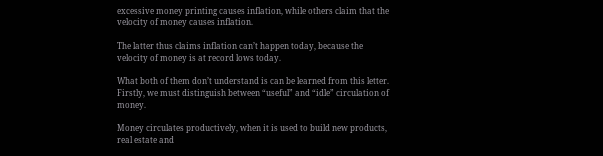excessive money printing causes inflation, while others claim that the velocity of money causes inflation.

The latter thus claims inflation can’t happen today, because the velocity of money is at record lows today.

What both of them don’t understand is can be learned from this letter. Firstly, we must distinguish between “useful” and “idle” circulation of money.

Money circulates productively, when it is used to build new products, real estate and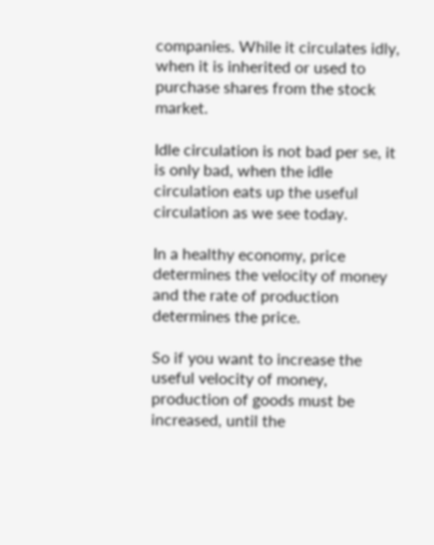companies. While it circulates idly, when it is inherited or used to purchase shares from the stock market.

Idle circulation is not bad per se, it is only bad, when the idle circulation eats up the useful circulation as we see today.

In a healthy economy, price determines the velocity of money and the rate of production determines the price.

So if you want to increase the useful velocity of money, production of goods must be increased, until the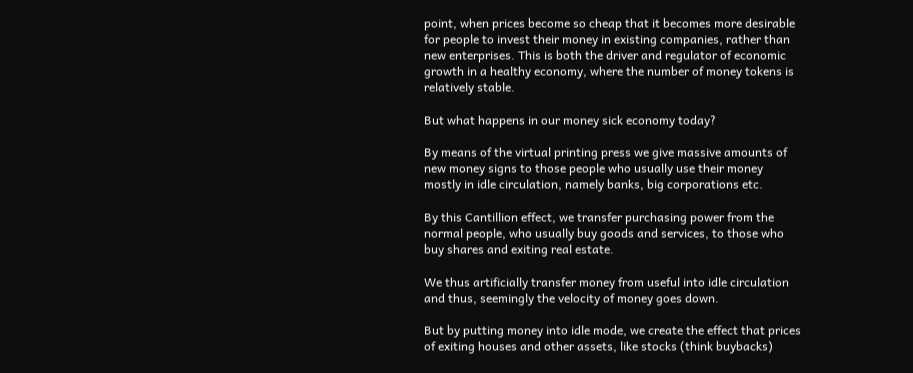point, when prices become so cheap that it becomes more desirable for people to invest their money in existing companies, rather than new enterprises. This is both the driver and regulator of economic growth in a healthy economy, where the number of money tokens is relatively stable.

But what happens in our money sick economy today?

By means of the virtual printing press we give massive amounts of new money signs to those people who usually use their money mostly in idle circulation, namely banks, big corporations etc.

By this Cantillion effect, we transfer purchasing power from the normal people, who usually buy goods and services, to those who buy shares and exiting real estate.

We thus artificially transfer money from useful into idle circulation and thus, seemingly the velocity of money goes down.

But by putting money into idle mode, we create the effect that prices of exiting houses and other assets, like stocks (think buybacks)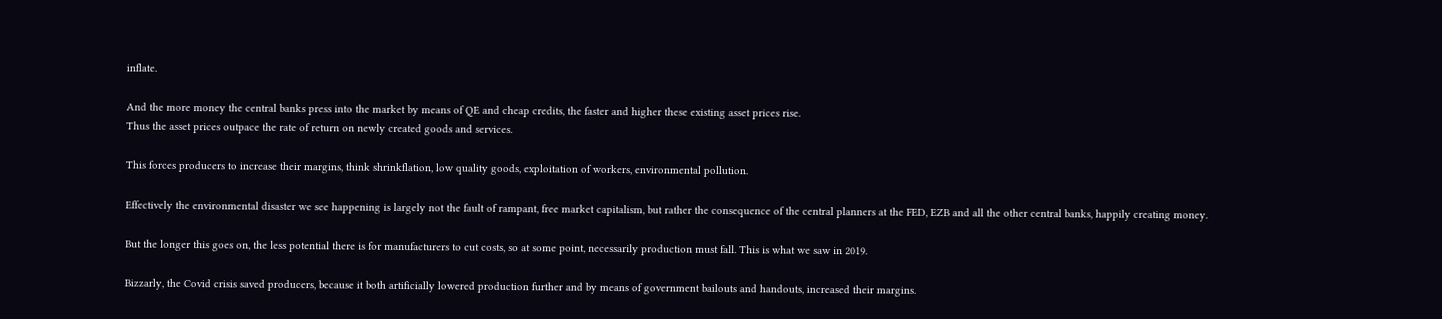inflate.

And the more money the central banks press into the market by means of QE and cheap credits, the faster and higher these existing asset prices rise.
Thus the asset prices outpace the rate of return on newly created goods and services.

This forces producers to increase their margins, think shrinkflation, low quality goods, exploitation of workers, environmental pollution.

Effectively the environmental disaster we see happening is largely not the fault of rampant, free market capitalism, but rather the consequence of the central planners at the FED, EZB and all the other central banks, happily creating money.

But the longer this goes on, the less potential there is for manufacturers to cut costs, so at some point, necessarily production must fall. This is what we saw in 2019.

Bizzarly, the Covid crisis saved producers, because it both artificially lowered production further and by means of government bailouts and handouts, increased their margins.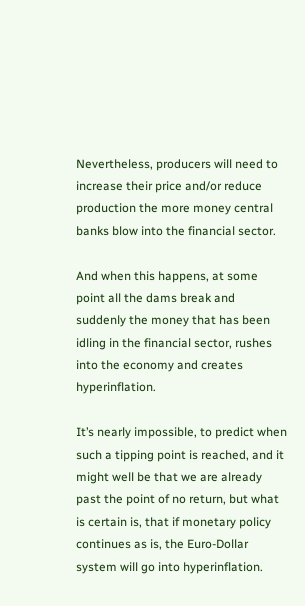Nevertheless, producers will need to increase their price and/or reduce production the more money central banks blow into the financial sector.

And when this happens, at some point all the dams break and suddenly the money that has been idling in the financial sector, rushes into the economy and creates hyperinflation.

It’s nearly impossible, to predict when such a tipping point is reached, and it might well be that we are already past the point of no return, but what is certain is, that if monetary policy continues as is, the Euro-Dollar system will go into hyperinflation.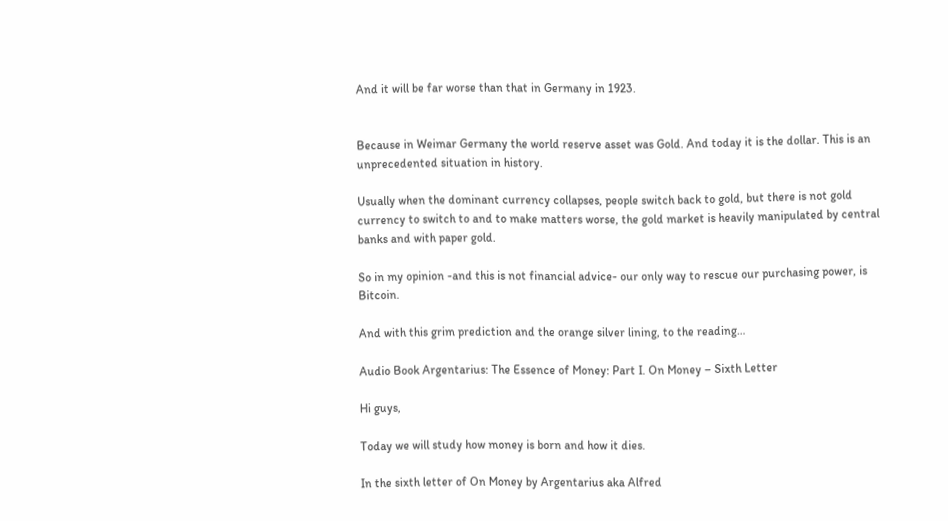And it will be far worse than that in Germany in 1923.


Because in Weimar Germany the world reserve asset was Gold. And today it is the dollar. This is an unprecedented situation in history.

Usually when the dominant currency collapses, people switch back to gold, but there is not gold currency to switch to and to make matters worse, the gold market is heavily manipulated by central banks and with paper gold.

So in my opinion -and this is not financial advice- our only way to rescue our purchasing power, is Bitcoin.

And with this grim prediction and the orange silver lining, to the reading…

Audio Book Argentarius: The Essence of Money: Part I. On Money – Sixth Letter

Hi guys,

Today we will study how money is born and how it dies.

In the sixth letter of On Money by Argentarius aka Alfred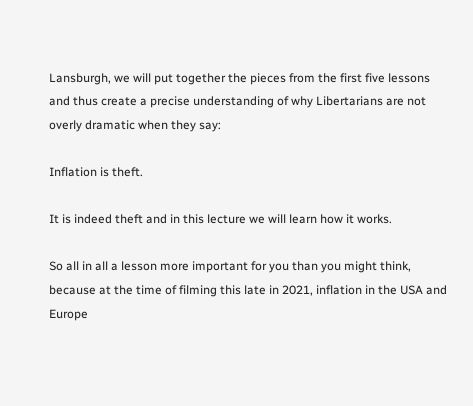Lansburgh, we will put together the pieces from the first five lessons and thus create a precise understanding of why Libertarians are not overly dramatic when they say:

Inflation is theft.

It is indeed theft and in this lecture we will learn how it works.

So all in all a lesson more important for you than you might think, because at the time of filming this late in 2021, inflation in the USA and Europe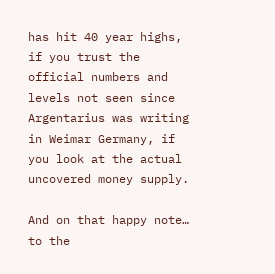has hit 40 year highs, if you trust the official numbers and levels not seen since Argentarius was writing in Weimar Germany, if you look at the actual uncovered money supply.

And on that happy note… to the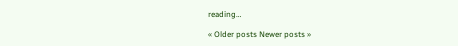reading…

« Older posts Newer posts »